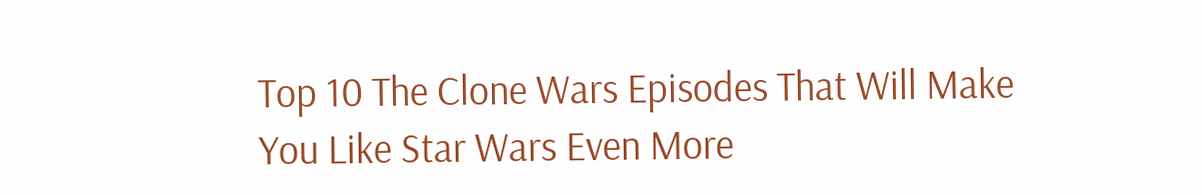Top 10 The Clone Wars Episodes That Will Make You Like Star Wars Even More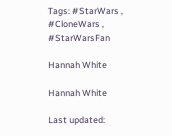Tags: #StarWars ,   #CloneWars ,   #StarWarsFan

Hannah White

Hannah White

Last updated: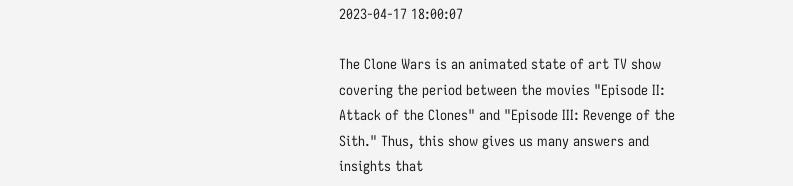2023-04-17 18:00:07

The Clone Wars is an animated state of art TV show covering the period between the movies "Episode II: Attack of the Clones" and "Episode III: Revenge of the Sith." Thus, this show gives us many answers and insights that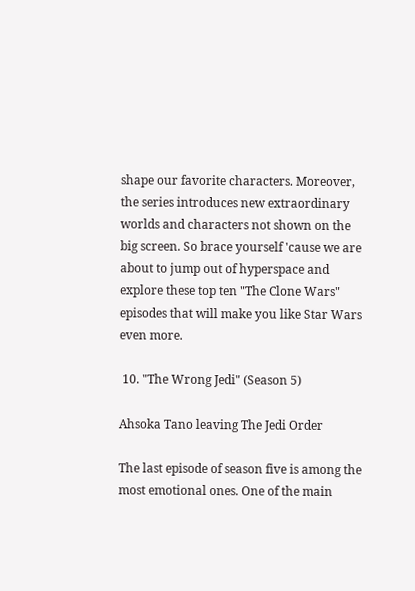shape our favorite characters. Moreover, the series introduces new extraordinary worlds and characters not shown on the big screen. So brace yourself 'cause we are about to jump out of hyperspace and explore these top ten "The Clone Wars" episodes that will make you like Star Wars even more.

 10. "The Wrong Jedi" (Season 5)

Ahsoka Tano leaving The Jedi Order

The last episode of season five is among the most emotional ones. One of the main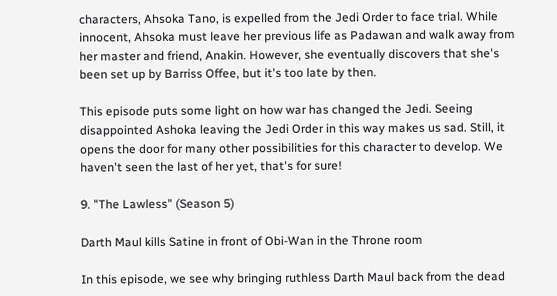characters, Ahsoka Tano, is expelled from the Jedi Order to face trial. While innocent, Ahsoka must leave her previous life as Padawan and walk away from her master and friend, Anakin. However, she eventually discovers that she's been set up by Barriss Offee, but it's too late by then.

This episode puts some light on how war has changed the Jedi. Seeing disappointed Ashoka leaving the Jedi Order in this way makes us sad. Still, it opens the door for many other possibilities for this character to develop. We haven't seen the last of her yet, that's for sure!

9. "The Lawless" (Season 5)

Darth Maul kills Satine in front of Obi-Wan in the Throne room

In this episode, we see why bringing ruthless Darth Maul back from the dead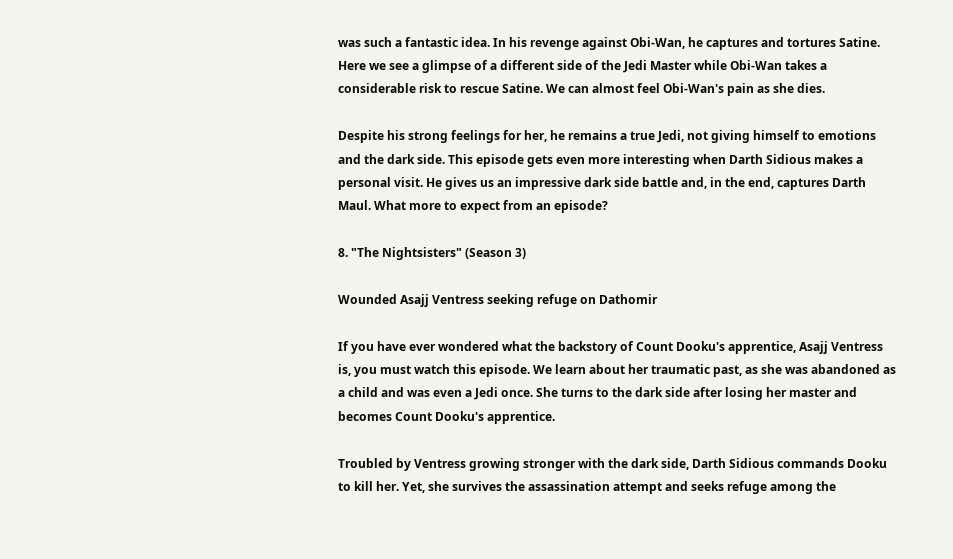was such a fantastic idea. In his revenge against Obi-Wan, he captures and tortures Satine. Here we see a glimpse of a different side of the Jedi Master while Obi-Wan takes a considerable risk to rescue Satine. We can almost feel Obi-Wan's pain as she dies.

Despite his strong feelings for her, he remains a true Jedi, not giving himself to emotions and the dark side. This episode gets even more interesting when Darth Sidious makes a personal visit. He gives us an impressive dark side battle and, in the end, captures Darth Maul. What more to expect from an episode?

8. "The Nightsisters" (Season 3)

Wounded Asajj Ventress seeking refuge on Dathomir

If you have ever wondered what the backstory of Count Dooku's apprentice, Asajj Ventress is, you must watch this episode. We learn about her traumatic past, as she was abandoned as a child and was even a Jedi once. She turns to the dark side after losing her master and becomes Count Dooku's apprentice.

Troubled by Ventress growing stronger with the dark side, Darth Sidious commands Dooku to kill her. Yet, she survives the assassination attempt and seeks refuge among the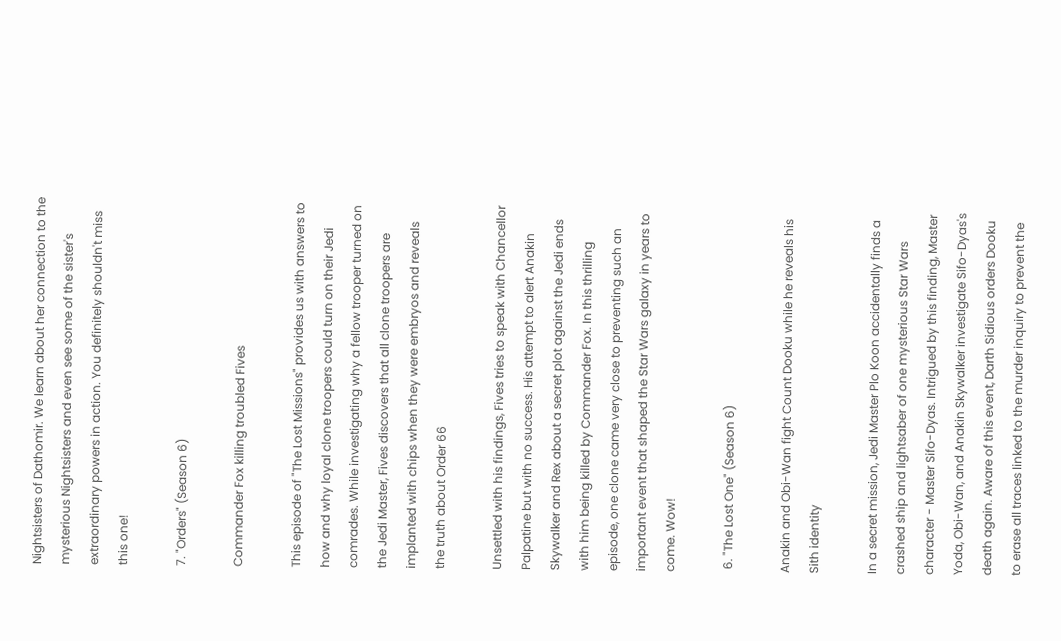Nightsisters of Dathomir. We learn about her connection to the mysterious Nightsisters and even see some of the sister's extraordinary powers in action. You definitely shouldn't miss this one!

7. "Orders" (Season 6)

Commander Fox killing troubled Fives

This episode of "The Lost Missions" provides us with answers to how and why loyal clone troopers could turn on their Jedi comrades. While investigating why a fellow trooper turned on the Jedi Master, Fives discovers that all clone troopers are implanted with chips when they were embryos and reveals the truth about Order 66

Unsettled with his findings, Fives tries to speak with Chancellor Palpatine but with no success. His attempt to alert Anakin Skywalker and Rex about a secret plot against the Jedi ends with him being killed by Commander Fox. In this thrilling episode, one clone came very close to preventing such an important event that shaped the Star Wars galaxy in years to come. Wow!

 6. "The Lost One" (Season 6)

Anakin and Obi-Wan fight Count Dooku while he reveals his Sith identity

In a secret mission, Jedi Master Plo Koon accidentally finds a crashed ship and lightsaber of one mysterious Star Wars character - Master Sifo-Dyas. Intrigued by this finding, Master Yoda, Obi-Wan, and Anakin Skywalker investigate Sifo-Dyas's death again. Aware of this event, Darth Sidious orders Dooku to erase all traces linked to the murder inquiry to prevent the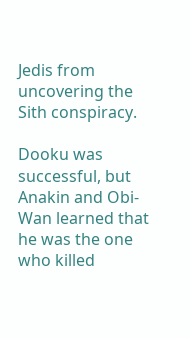Jedis from uncovering the Sith conspiracy.

Dooku was successful, but Anakin and Obi-Wan learned that he was the one who killed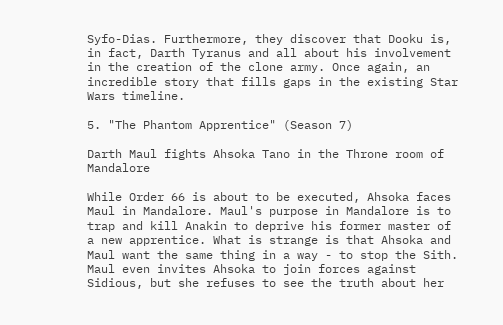Syfo-Dias. Furthermore, they discover that Dooku is, in fact, Darth Tyranus and all about his involvement in the creation of the clone army. Once again, an incredible story that fills gaps in the existing Star Wars timeline.

5. "The Phantom Apprentice" (Season 7)

Darth Maul fights Ahsoka Tano in the Throne room of Mandalore

While Order 66 is about to be executed, Ahsoka faces Maul in Mandalore. Maul's purpose in Mandalore is to trap and kill Anakin to deprive his former master of a new apprentice. What is strange is that Ahsoka and Maul want the same thing in a way - to stop the Sith. Maul even invites Ahsoka to join forces against Sidious, but she refuses to see the truth about her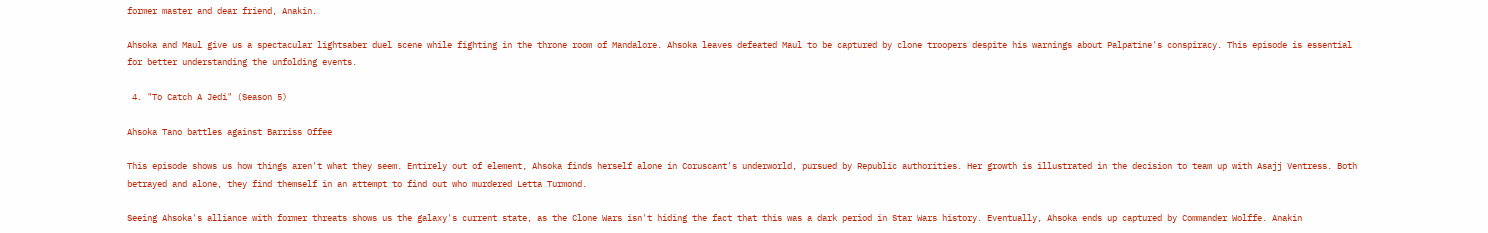former master and dear friend, Anakin.

Ahsoka and Maul give us a spectacular lightsaber duel scene while fighting in the throne room of Mandalore. Ahsoka leaves defeated Maul to be captured by clone troopers despite his warnings about Palpatine's conspiracy. This episode is essential for better understanding the unfolding events.

 4. "To Catch A Jedi" (Season 5)

Ahsoka Tano battles against Barriss Offee

This episode shows us how things aren't what they seem. Entirely out of element, Ahsoka finds herself alone in Coruscant's underworld, pursued by Republic authorities. Her growth is illustrated in the decision to team up with Asajj Ventress. Both betrayed and alone, they find themself in an attempt to find out who murdered Letta Turmond.

Seeing Ahsoka's alliance with former threats shows us the galaxy's current state, as the Clone Wars isn't hiding the fact that this was a dark period in Star Wars history. Eventually, Ahsoka ends up captured by Commander Wolffe. Anakin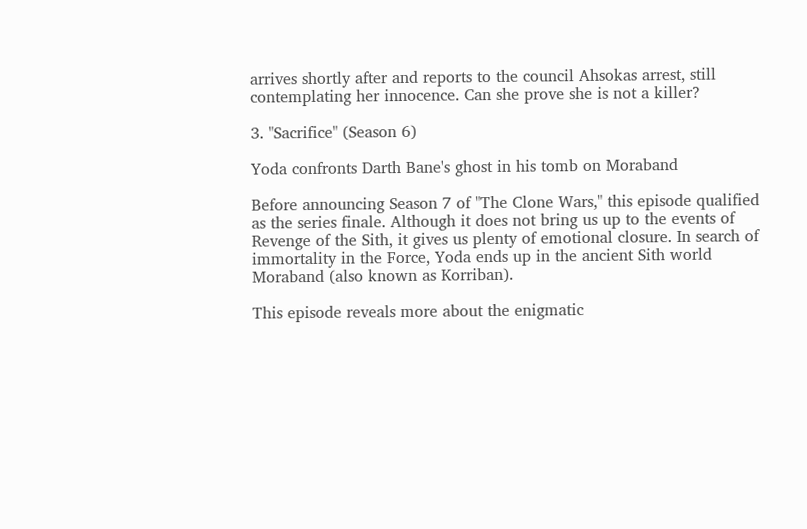arrives shortly after and reports to the council Ahsokas arrest, still contemplating her innocence. Can she prove she is not a killer?

3. "Sacrifice" (Season 6)

Yoda confronts Darth Bane's ghost in his tomb on Moraband

Before announcing Season 7 of "The Clone Wars," this episode qualified as the series finale. Although it does not bring us up to the events of Revenge of the Sith, it gives us plenty of emotional closure. In search of immortality in the Force, Yoda ends up in the ancient Sith world Moraband (also known as Korriban).

This episode reveals more about the enigmatic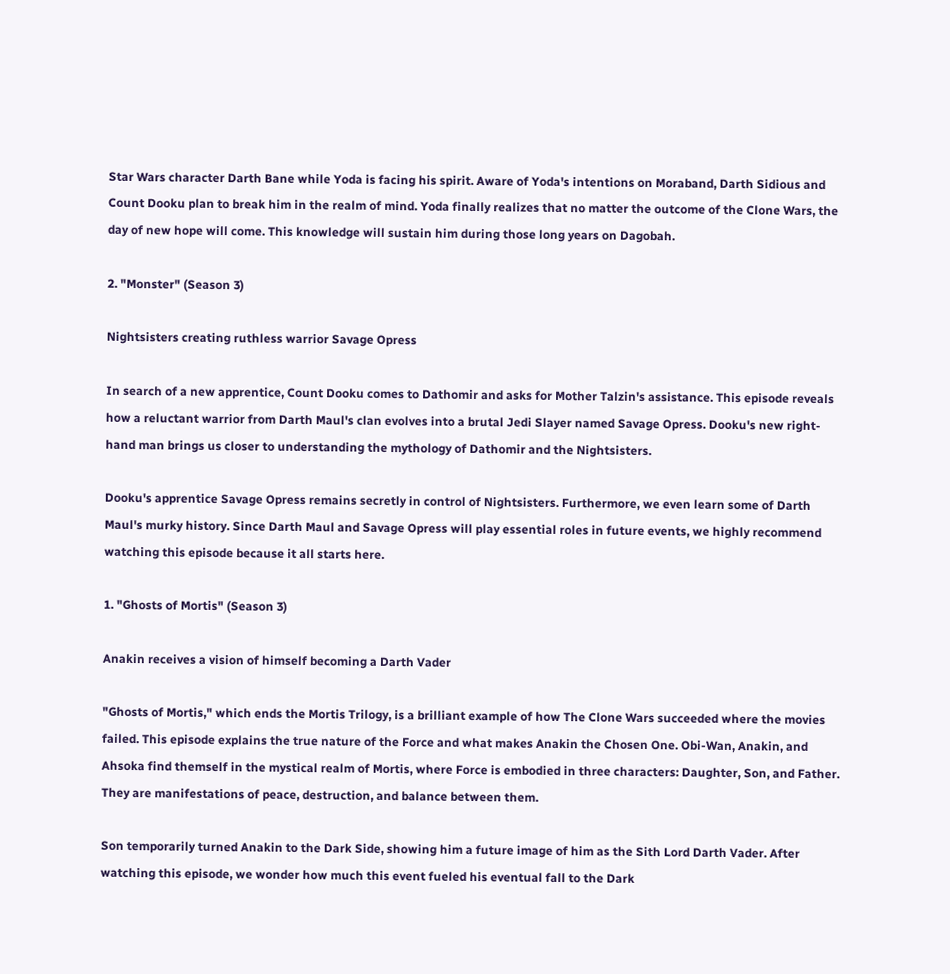Star Wars character Darth Bane while Yoda is facing his spirit. Aware of Yoda's intentions on Moraband, Darth Sidious and Count Dooku plan to break him in the realm of mind. Yoda finally realizes that no matter the outcome of the Clone Wars, the day of new hope will come. This knowledge will sustain him during those long years on Dagobah.

2. "Monster" (Season 3)

Nightsisters creating ruthless warrior Savage Opress

In search of a new apprentice, Count Dooku comes to Dathomir and asks for Mother Talzin's assistance. This episode reveals how a reluctant warrior from Darth Maul's clan evolves into a brutal Jedi Slayer named Savage Opress. Dooku's new right-hand man brings us closer to understanding the mythology of Dathomir and the Nightsisters.

Dooku's apprentice Savage Opress remains secretly in control of Nightsisters. Furthermore, we even learn some of Darth Maul's murky history. Since Darth Maul and Savage Opress will play essential roles in future events, we highly recommend watching this episode because it all starts here.

1. "Ghosts of Mortis" (Season 3)

Anakin receives a vision of himself becoming a Darth Vader

"Ghosts of Mortis," which ends the Mortis Trilogy, is a brilliant example of how The Clone Wars succeeded where the movies failed. This episode explains the true nature of the Force and what makes Anakin the Chosen One. Obi-Wan, Anakin, and Ahsoka find themself in the mystical realm of Mortis, where Force is embodied in three characters: Daughter, Son, and Father. They are manifestations of peace, destruction, and balance between them.

Son temporarily turned Anakin to the Dark Side, showing him a future image of him as the Sith Lord Darth Vader. After watching this episode, we wonder how much this event fueled his eventual fall to the Dark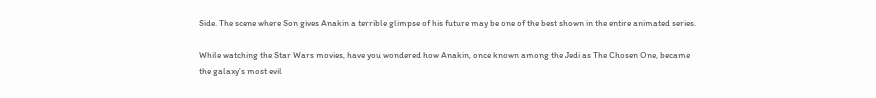Side. The scene where Son gives Anakin a terrible glimpse of his future may be one of the best shown in the entire animated series.

While watching the Star Wars movies, have you wondered how Anakin, once known among the Jedi as The Chosen One, became the galaxy's most evil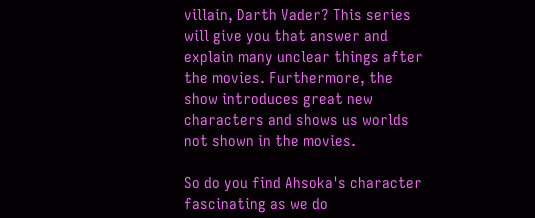villain, Darth Vader? This series will give you that answer and explain many unclear things after the movies. Furthermore, the show introduces great new characters and shows us worlds not shown in the movies.

So do you find Ahsoka's character fascinating as we do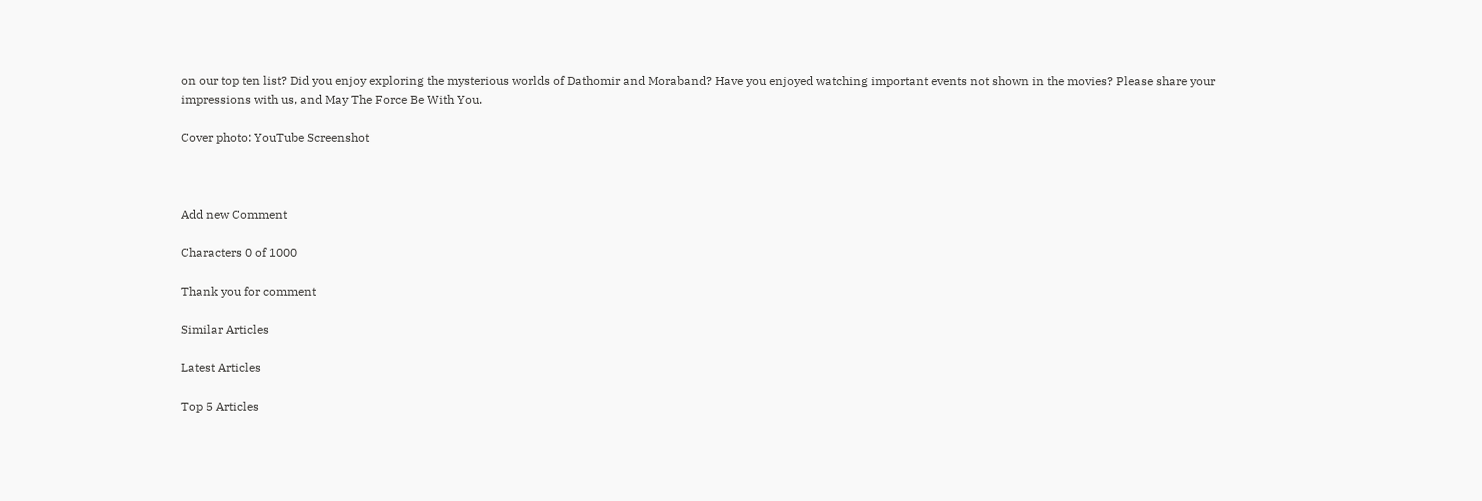on our top ten list? Did you enjoy exploring the mysterious worlds of Dathomir and Moraband? Have you enjoyed watching important events not shown in the movies? Please share your impressions with us, and May The Force Be With You.

Cover photo: YouTube Screenshot



Add new Comment

Characters 0 of 1000

Thank you for comment

Similar Articles

Latest Articles

Top 5 Articles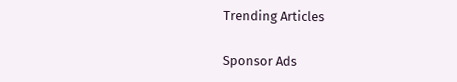Trending Articles

Sponsor Ads